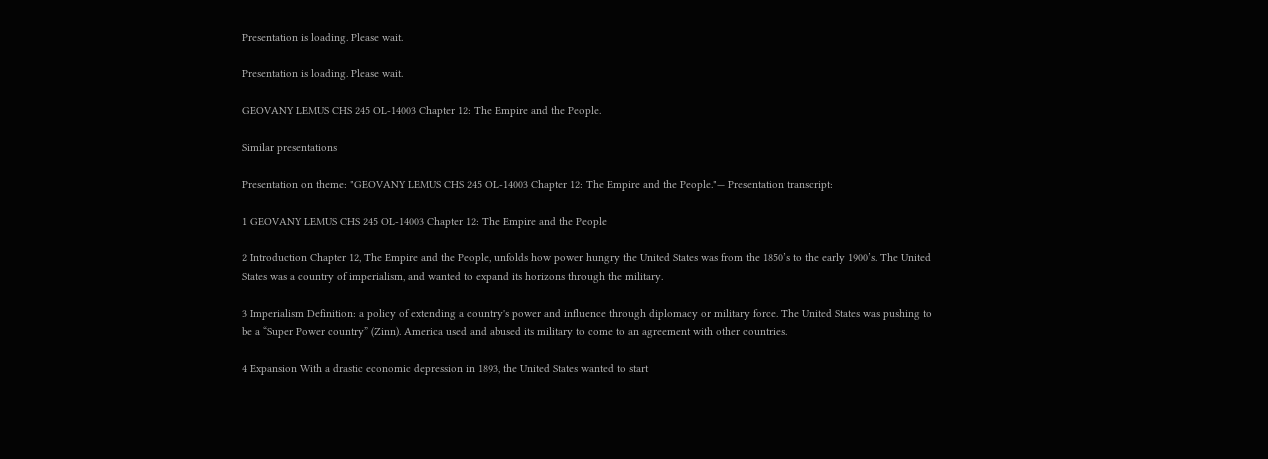Presentation is loading. Please wait.

Presentation is loading. Please wait.

GEOVANY LEMUS CHS 245 OL-14003 Chapter 12: The Empire and the People.

Similar presentations

Presentation on theme: "GEOVANY LEMUS CHS 245 OL-14003 Chapter 12: The Empire and the People."— Presentation transcript:

1 GEOVANY LEMUS CHS 245 OL-14003 Chapter 12: The Empire and the People

2 Introduction Chapter 12, The Empire and the People, unfolds how power hungry the United States was from the 1850’s to the early 1900’s. The United States was a country of imperialism, and wanted to expand its horizons through the military.

3 Imperialism Definition: a policy of extending a country's power and influence through diplomacy or military force. The United States was pushing to be a “Super Power country” (Zinn). America used and abused its military to come to an agreement with other countries.

4 Expansion With a drastic economic depression in 1893, the United States wanted to start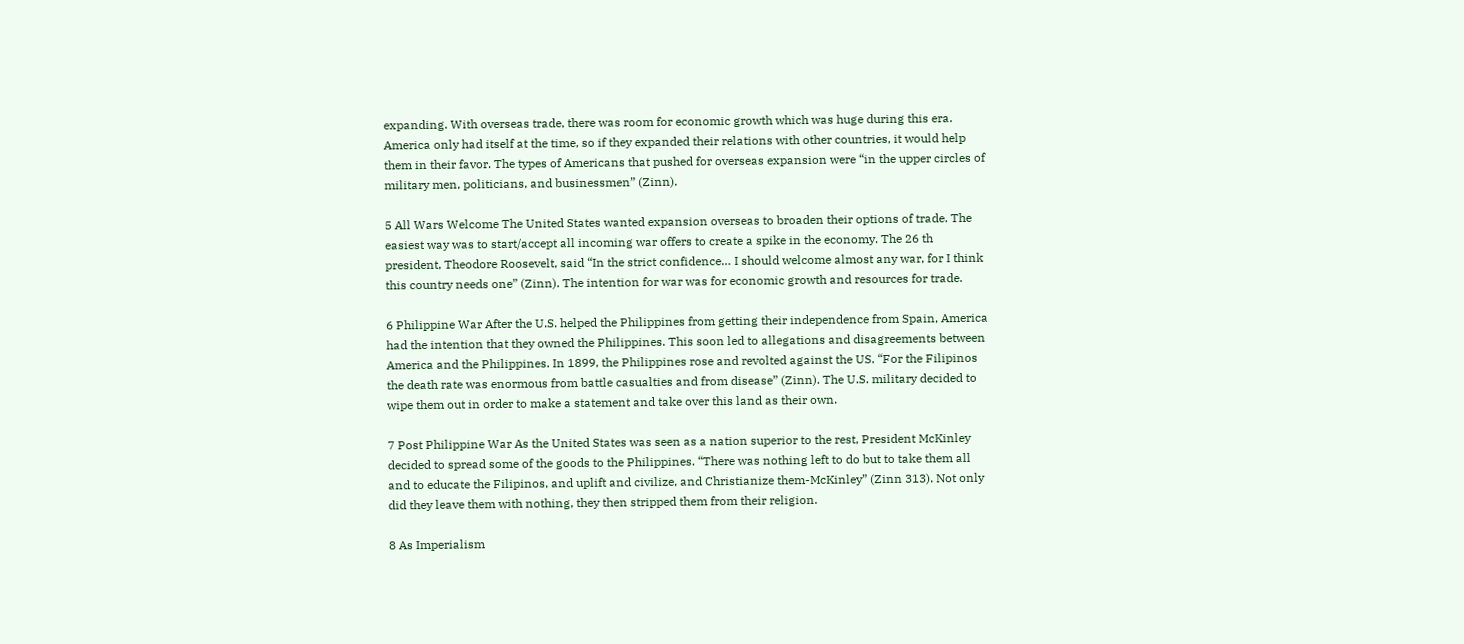expanding. With overseas trade, there was room for economic growth which was huge during this era. America only had itself at the time, so if they expanded their relations with other countries, it would help them in their favor. The types of Americans that pushed for overseas expansion were “in the upper circles of military men, politicians, and businessmen” (Zinn).

5 All Wars Welcome The United States wanted expansion overseas to broaden their options of trade. The easiest way was to start/accept all incoming war offers to create a spike in the economy. The 26 th president, Theodore Roosevelt, said “In the strict confidence… I should welcome almost any war, for I think this country needs one” (Zinn). The intention for war was for economic growth and resources for trade.

6 Philippine War After the U.S. helped the Philippines from getting their independence from Spain, America had the intention that they owned the Philippines. This soon led to allegations and disagreements between America and the Philippines. In 1899, the Philippines rose and revolted against the US. “For the Filipinos the death rate was enormous from battle casualties and from disease” (Zinn). The U.S. military decided to wipe them out in order to make a statement and take over this land as their own.

7 Post Philippine War As the United States was seen as a nation superior to the rest, President McKinley decided to spread some of the goods to the Philippines. “There was nothing left to do but to take them all and to educate the Filipinos, and uplift and civilize, and Christianize them-McKinley” (Zinn 313). Not only did they leave them with nothing, they then stripped them from their religion.

8 As Imperialism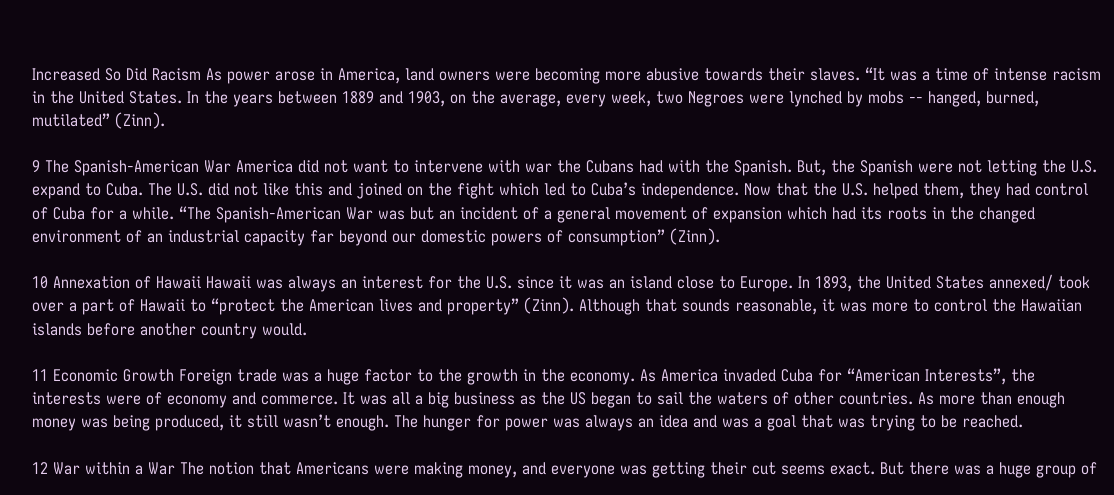Increased So Did Racism As power arose in America, land owners were becoming more abusive towards their slaves. “It was a time of intense racism in the United States. In the years between 1889 and 1903, on the average, every week, two Negroes were lynched by mobs -- hanged, burned, mutilated” (Zinn).

9 The Spanish-American War America did not want to intervene with war the Cubans had with the Spanish. But, the Spanish were not letting the U.S. expand to Cuba. The U.S. did not like this and joined on the fight which led to Cuba’s independence. Now that the U.S. helped them, they had control of Cuba for a while. “The Spanish-American War was but an incident of a general movement of expansion which had its roots in the changed environment of an industrial capacity far beyond our domestic powers of consumption” (Zinn).

10 Annexation of Hawaii Hawaii was always an interest for the U.S. since it was an island close to Europe. In 1893, the United States annexed/ took over a part of Hawaii to “protect the American lives and property” (Zinn). Although that sounds reasonable, it was more to control the Hawaiian islands before another country would.

11 Economic Growth Foreign trade was a huge factor to the growth in the economy. As America invaded Cuba for “American Interests”, the interests were of economy and commerce. It was all a big business as the US began to sail the waters of other countries. As more than enough money was being produced, it still wasn’t enough. The hunger for power was always an idea and was a goal that was trying to be reached.

12 War within a War The notion that Americans were making money, and everyone was getting their cut seems exact. But there was a huge group of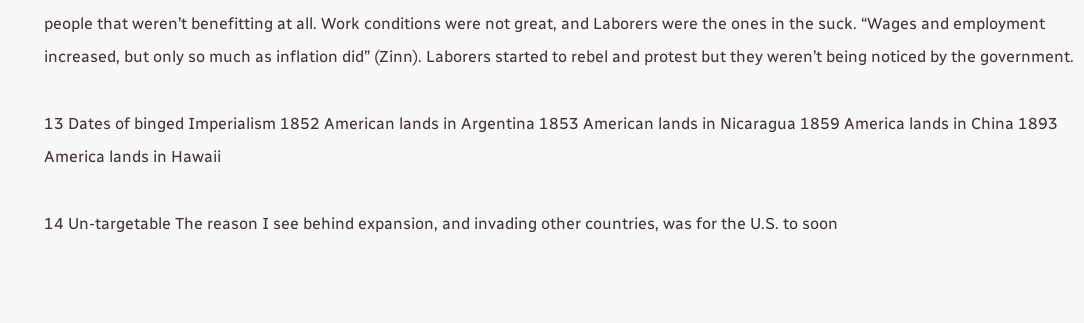people that weren’t benefitting at all. Work conditions were not great, and Laborers were the ones in the suck. “Wages and employment increased, but only so much as inflation did” (Zinn). Laborers started to rebel and protest but they weren’t being noticed by the government.

13 Dates of binged Imperialism 1852 American lands in Argentina 1853 American lands in Nicaragua 1859 America lands in China 1893 America lands in Hawaii

14 Un-targetable The reason I see behind expansion, and invading other countries, was for the U.S. to soon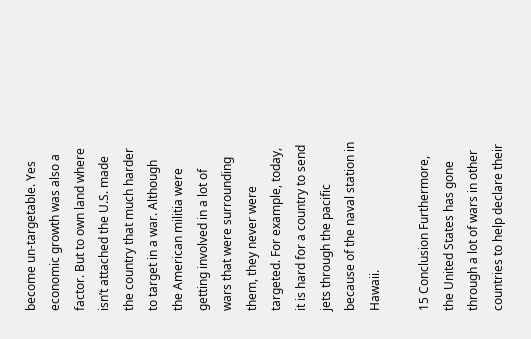become un-targetable. Yes economic growth was also a factor. But to own land where isn’t attached the U.S. made the country that much harder to target in a war. Although the American militia were getting involved in a lot of wars that were surrounding them, they never were targeted. For example, today, it is hard for a country to send jets through the pacific because of the naval station in Hawaii.

15 Conclusion Furthermore, the United States has gone through a lot of wars in other countries to help declare their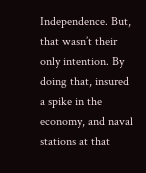Independence. But, that wasn’t their only intention. By doing that, insured a spike in the economy, and naval stations at that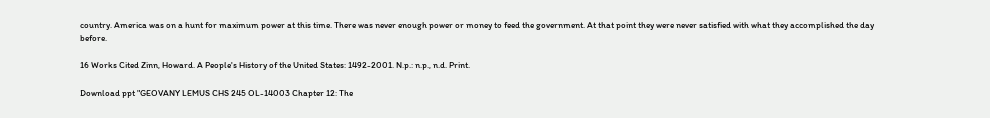country. America was on a hunt for maximum power at this time. There was never enough power or money to feed the government. At that point they were never satisfied with what they accomplished the day before.

16 Works Cited Zinn, Howard. A People's History of the United States: 1492-2001. N.p.: n.p., n.d. Print.

Download ppt "GEOVANY LEMUS CHS 245 OL-14003 Chapter 12: The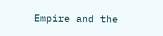Empire and the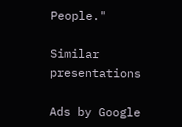People."

Similar presentations

Ads by Google